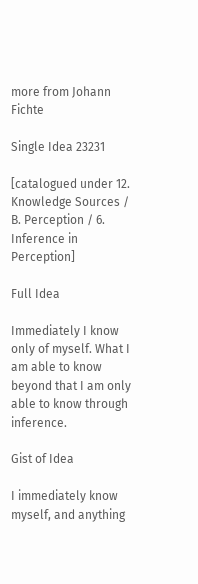more from Johann Fichte

Single Idea 23231

[catalogued under 12. Knowledge Sources / B. Perception / 6. Inference in Perception]

Full Idea

Immediately I know only of myself. What I am able to know beyond that I am only able to know through inference.

Gist of Idea

I immediately know myself, and anything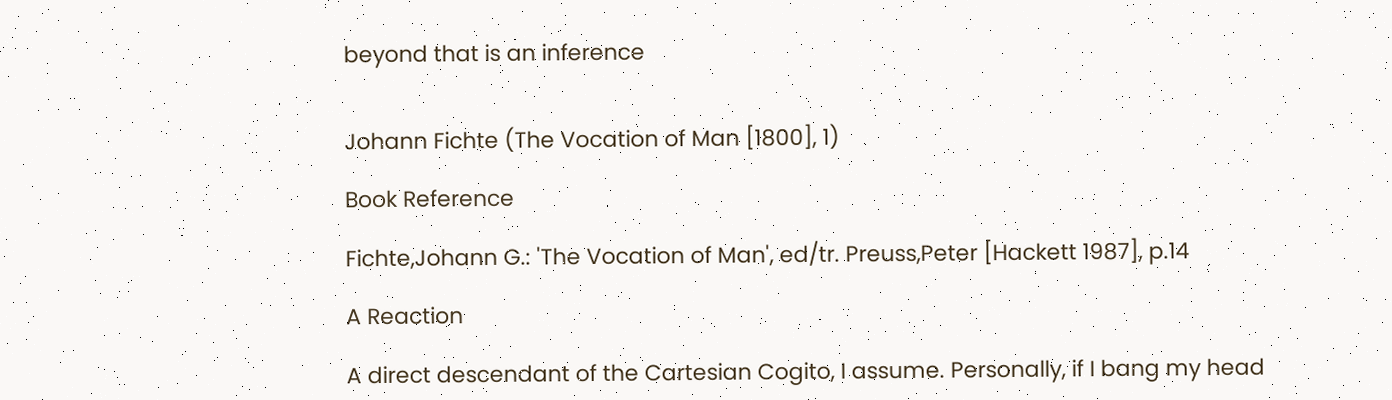beyond that is an inference


Johann Fichte (The Vocation of Man [1800], 1)

Book Reference

Fichte,Johann G.: 'The Vocation of Man', ed/tr. Preuss,Peter [Hackett 1987], p.14

A Reaction

A direct descendant of the Cartesian Cogito, I assume. Personally, if I bang my head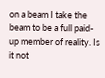on a beam I take the beam to be a full paid-up member of reality. Is it not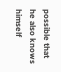possible that he also knows himself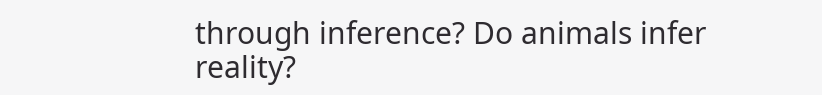through inference? Do animals infer reality?